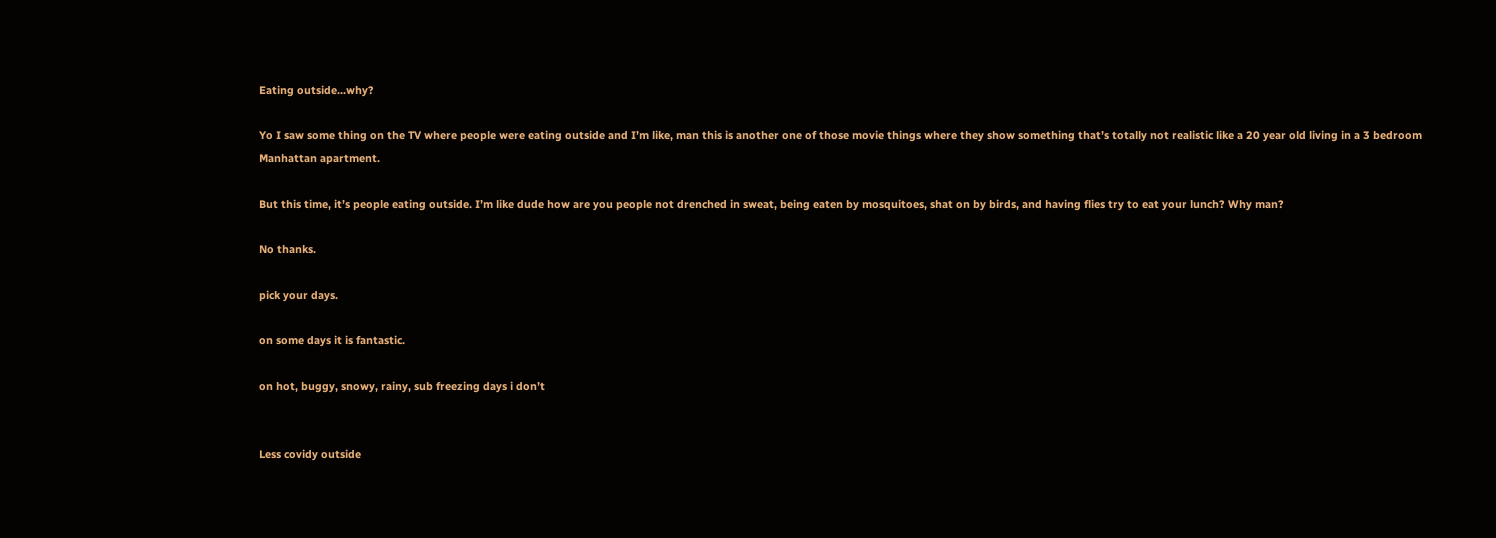Eating outside...why?

Yo I saw some thing on the TV where people were eating outside and I’m like, man this is another one of those movie things where they show something that’s totally not realistic like a 20 year old living in a 3 bedroom Manhattan apartment.

But this time, it’s people eating outside. I’m like dude how are you people not drenched in sweat, being eaten by mosquitoes, shat on by birds, and having flies try to eat your lunch? Why man?

No thanks.

pick your days.

on some days it is fantastic.

on hot, buggy, snowy, rainy, sub freezing days i don’t


Less covidy outside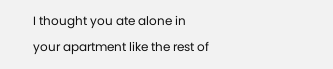I thought you ate alone in your apartment like the rest of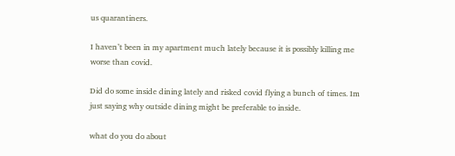us quarantiners.

I haven’t been in my apartment much lately because it is possibly killing me worse than covid.

Did do some inside dining lately and risked covid flying a bunch of times. Im just saying why outside dining might be preferable to inside.

what do you do about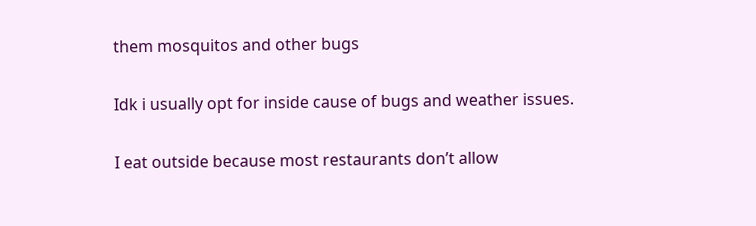them mosquitos and other bugs

Idk i usually opt for inside cause of bugs and weather issues.

I eat outside because most restaurants don’t allow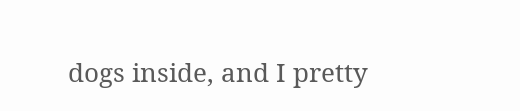dogs inside, and I pretty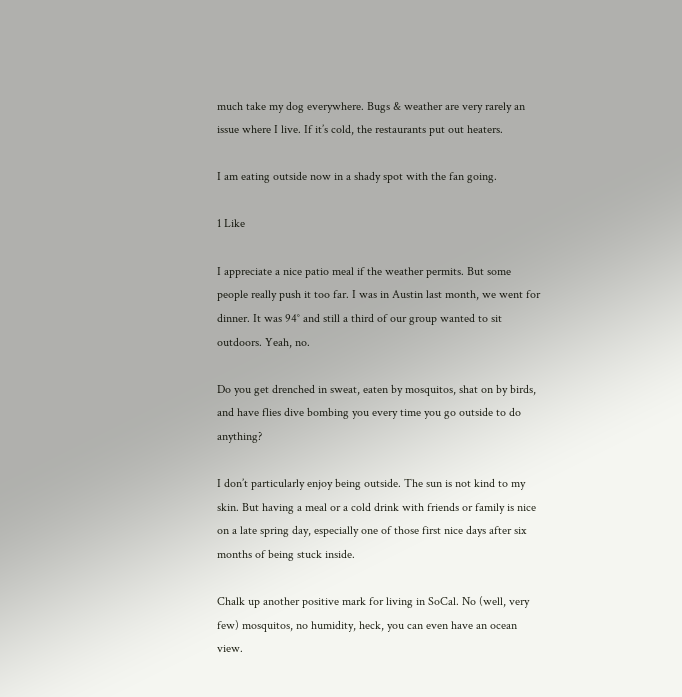much take my dog everywhere. Bugs & weather are very rarely an issue where I live. If it’s cold, the restaurants put out heaters.

I am eating outside now in a shady spot with the fan going.

1 Like

I appreciate a nice patio meal if the weather permits. But some people really push it too far. I was in Austin last month, we went for dinner. It was 94° and still a third of our group wanted to sit outdoors. Yeah, no.

Do you get drenched in sweat, eaten by mosquitos, shat on by birds, and have flies dive bombing you every time you go outside to do anything?

I don’t particularly enjoy being outside. The sun is not kind to my skin. But having a meal or a cold drink with friends or family is nice on a late spring day, especially one of those first nice days after six months of being stuck inside.

Chalk up another positive mark for living in SoCal. No (well, very few) mosquitos, no humidity, heck, you can even have an ocean view.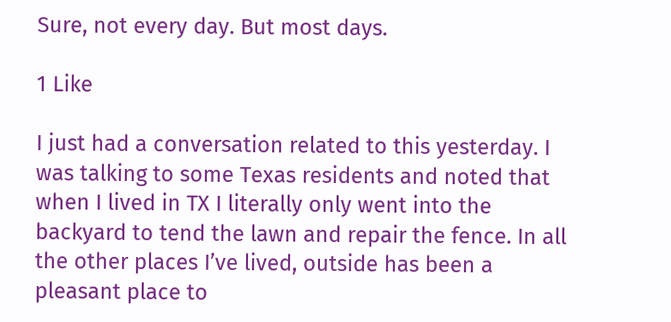Sure, not every day. But most days.

1 Like

I just had a conversation related to this yesterday. I was talking to some Texas residents and noted that when I lived in TX I literally only went into the backyard to tend the lawn and repair the fence. In all the other places I’ve lived, outside has been a pleasant place to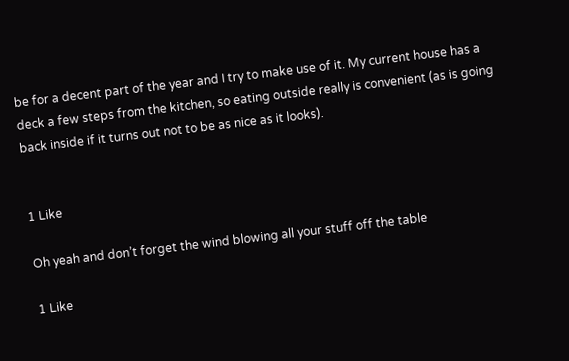be for a decent part of the year and I try to make use of it. My current house has a deck a few steps from the kitchen, so eating outside really is convenient (as is going back inside if it turns out not to be as nice as it looks).


1 Like

Oh yeah and don’t forget the wind blowing all your stuff off the table

1 Like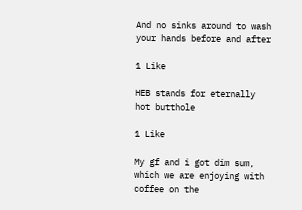And no sinks around to wash your hands before and after

1 Like

HEB stands for eternally hot butthole

1 Like

My gf and i got dim sum, which we are enjoying with coffee on the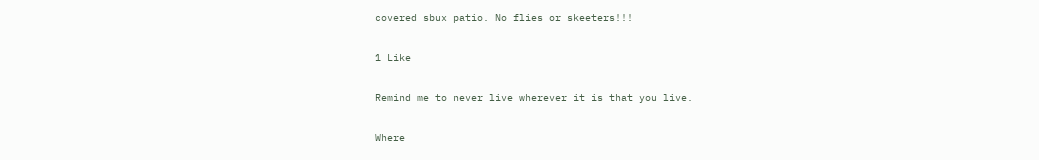covered sbux patio. No flies or skeeters!!!

1 Like

Remind me to never live wherever it is that you live.

Where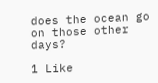does the ocean go on those other days?

1 Like